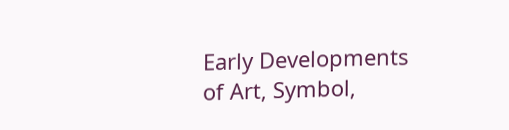Early Developments of Art, Symbol,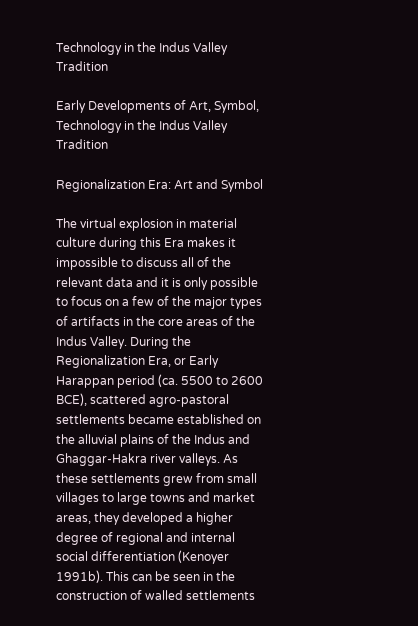Technology in the Indus Valley Tradition

Early Developments of Art, Symbol, Technology in the Indus Valley Tradition

Regionalization Era: Art and Symbol

The virtual explosion in material culture during this Era makes it impossible to discuss all of the relevant data and it is only possible to focus on a few of the major types of artifacts in the core areas of the Indus Valley. During the Regionalization Era, or Early Harappan period (ca. 5500 to 2600 BCE), scattered agro-pastoral settlements became established on the alluvial plains of the Indus and Ghaggar-Hakra river valleys. As these settlements grew from small villages to large towns and market areas, they developed a higher degree of regional and internal social differentiation (Kenoyer 1991b). This can be seen in the construction of walled settlements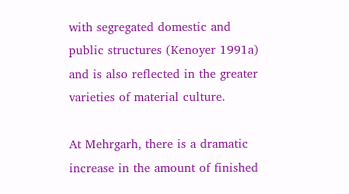with segregated domestic and public structures (Kenoyer 1991a) and is also reflected in the greater varieties of material culture.

At Mehrgarh, there is a dramatic increase in the amount of finished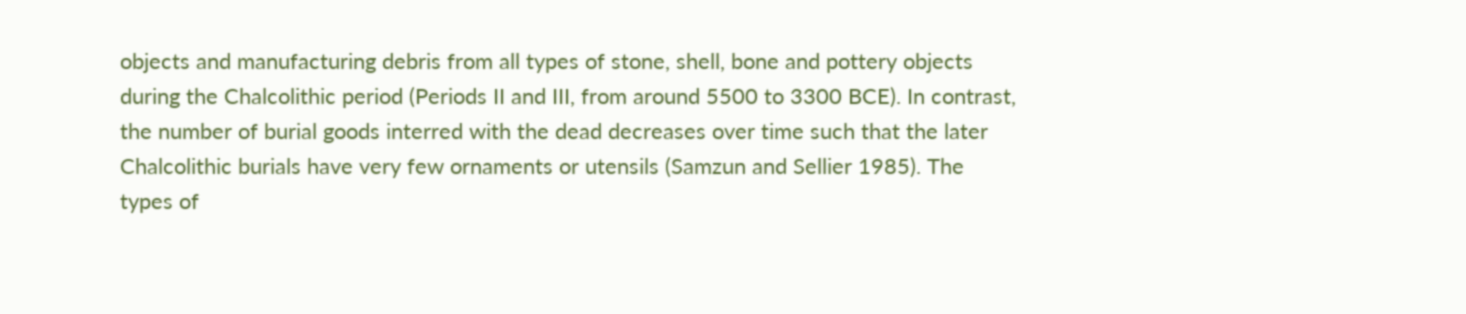objects and manufacturing debris from all types of stone, shell, bone and pottery objects during the Chalcolithic period (Periods II and III, from around 5500 to 3300 BCE). In contrast, the number of burial goods interred with the dead decreases over time such that the later Chalcolithic burials have very few ornaments or utensils (Samzun and Sellier 1985). The types of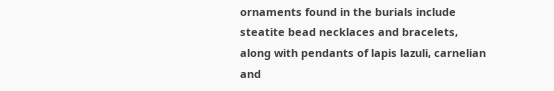ornaments found in the burials include steatite bead necklaces and bracelets, along with pendants of lapis lazuli, carnelian and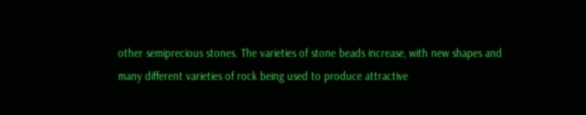other semiprecious stones. The varieties of stone beads increase, with new shapes and many different varieties of rock being used to produce attractive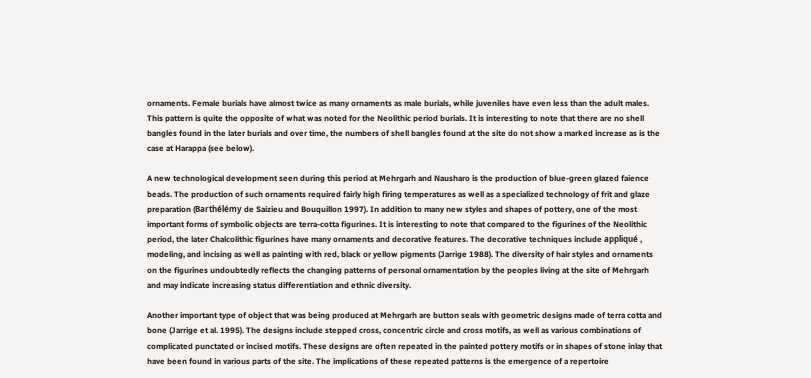ornaments. Female burials have almost twice as many ornaments as male burials, while juveniles have even less than the adult males. This pattern is quite the opposite of what was noted for the Neolithic period burials. It is interesting to note that there are no shell bangles found in the later burials and over time, the numbers of shell bangles found at the site do not show a marked increase as is the case at Harappa (see below).

A new technological development seen during this period at Mehrgarh and Nausharo is the production of blue-green glazed faience beads. The production of such ornaments required fairly high firing temperatures as well as a specialized technology of frit and glaze preparation (Barthélémy de Saizieu and Bouquillon 1997). In addition to many new styles and shapes of pottery, one of the most important forms of symbolic objects are terra-cotta figurines. It is interesting to note that compared to the figurines of the Neolithic period, the later Chalcolithic figurines have many ornaments and decorative features. The decorative techniques include appliqué , modeling, and incising as well as painting with red, black or yellow pigments (Jarrige 1988). The diversity of hair styles and ornaments on the figurines undoubtedly reflects the changing patterns of personal ornamentation by the peoples living at the site of Mehrgarh and may indicate increasing status differentiation and ethnic diversity.

Another important type of object that was being produced at Mehrgarh are button seals with geometric designs made of terra cotta and bone (Jarrige et al. 1995). The designs include stepped cross, concentric circle and cross motifs, as well as various combinations of complicated punctated or incised motifs. These designs are often repeated in the painted pottery motifs or in shapes of stone inlay that have been found in various parts of the site. The implications of these repeated patterns is the emergence of a repertoire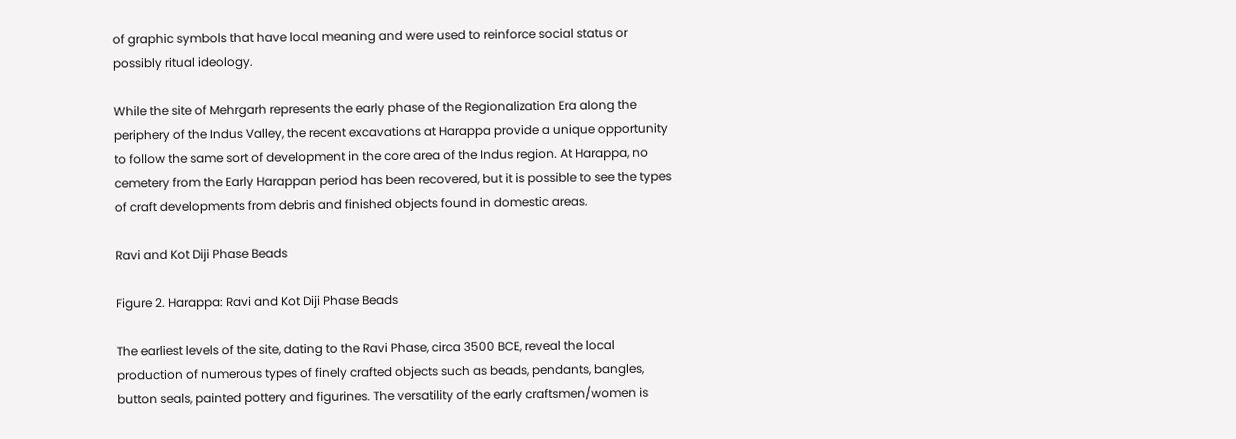of graphic symbols that have local meaning and were used to reinforce social status or possibly ritual ideology.

While the site of Mehrgarh represents the early phase of the Regionalization Era along the periphery of the Indus Valley, the recent excavations at Harappa provide a unique opportunity to follow the same sort of development in the core area of the Indus region. At Harappa, no cemetery from the Early Harappan period has been recovered, but it is possible to see the types of craft developments from debris and finished objects found in domestic areas.

Ravi and Kot Diji Phase Beads

Figure 2. Harappa: Ravi and Kot Diji Phase Beads

The earliest levels of the site, dating to the Ravi Phase, circa 3500 BCE, reveal the local production of numerous types of finely crafted objects such as beads, pendants, bangles, button seals, painted pottery and figurines. The versatility of the early craftsmen/women is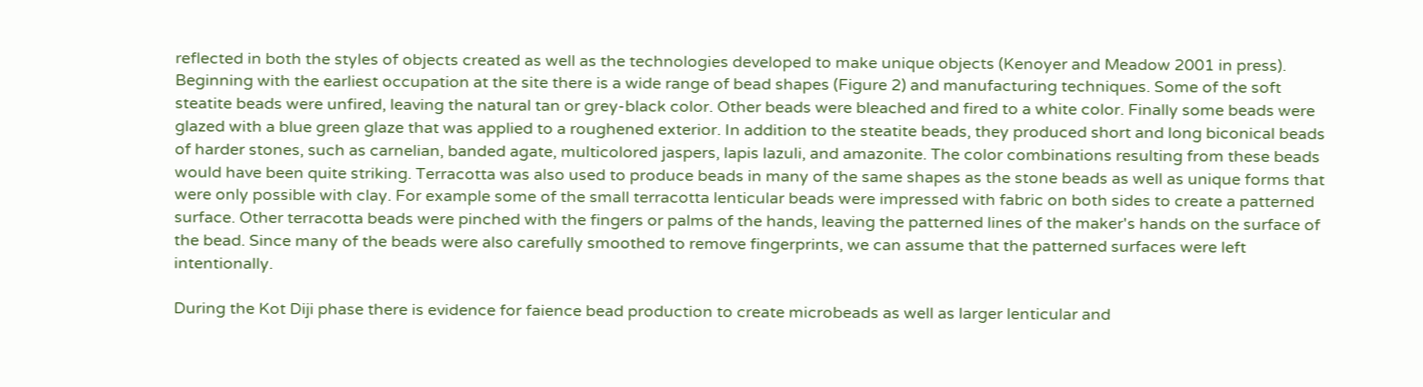reflected in both the styles of objects created as well as the technologies developed to make unique objects (Kenoyer and Meadow 2001 in press). Beginning with the earliest occupation at the site there is a wide range of bead shapes (Figure 2) and manufacturing techniques. Some of the soft steatite beads were unfired, leaving the natural tan or grey-black color. Other beads were bleached and fired to a white color. Finally some beads were glazed with a blue green glaze that was applied to a roughened exterior. In addition to the steatite beads, they produced short and long biconical beads of harder stones, such as carnelian, banded agate, multicolored jaspers, lapis lazuli, and amazonite. The color combinations resulting from these beads would have been quite striking. Terracotta was also used to produce beads in many of the same shapes as the stone beads as well as unique forms that were only possible with clay. For example some of the small terracotta lenticular beads were impressed with fabric on both sides to create a patterned surface. Other terracotta beads were pinched with the fingers or palms of the hands, leaving the patterned lines of the maker's hands on the surface of the bead. Since many of the beads were also carefully smoothed to remove fingerprints, we can assume that the patterned surfaces were left intentionally.

During the Kot Diji phase there is evidence for faience bead production to create microbeads as well as larger lenticular and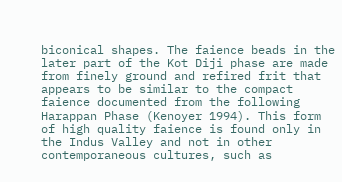biconical shapes. The faience beads in the later part of the Kot Diji phase are made from finely ground and refired frit that appears to be similar to the compact faience documented from the following Harappan Phase (Kenoyer 1994). This form of high quality faience is found only in the Indus Valley and not in other contemporaneous cultures, such as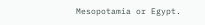Mesopotamia or Egypt.